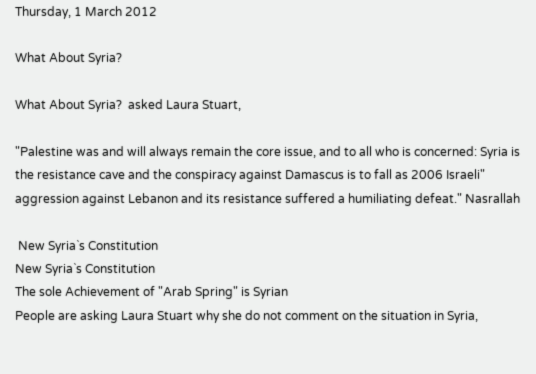Thursday, 1 March 2012

What About Syria?

What About Syria?  asked Laura Stuart,

"Palestine was and will always remain the core issue, and to all who is concerned: Syria is the resistance cave and the conspiracy against Damascus is to fall as 2006 Israeli" aggression against Lebanon and its resistance suffered a humiliating defeat." Nasrallah

 New Syria`s Constitution
New Syria`s Constitution
The sole Achievement of "Arab Spring" is Syrian
People are asking Laura Stuart why she do not comment on the situation in Syria,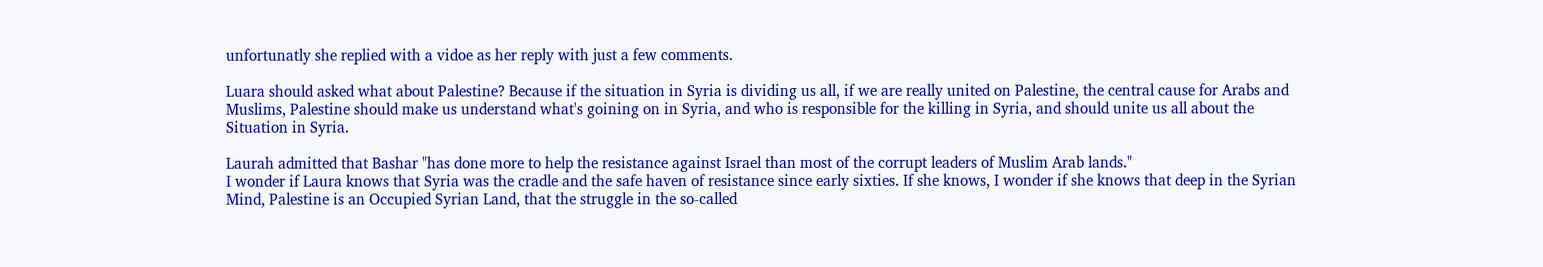unfortunatly she replied with a vidoe as her reply with just a few comments.

Luara should asked what about Palestine? Because if the situation in Syria is dividing us all, if we are really united on Palestine, the central cause for Arabs and Muslims, Palestine should make us understand what's goining on in Syria, and who is responsible for the killing in Syria, and should unite us all about the Situation in Syria.

Laurah admitted that Bashar "has done more to help the resistance against Israel than most of the corrupt leaders of Muslim Arab lands."
I wonder if Laura knows that Syria was the cradle and the safe haven of resistance since early sixties. If she knows, I wonder if she knows that deep in the Syrian Mind, Palestine is an Occupied Syrian Land, that the struggle in the so-called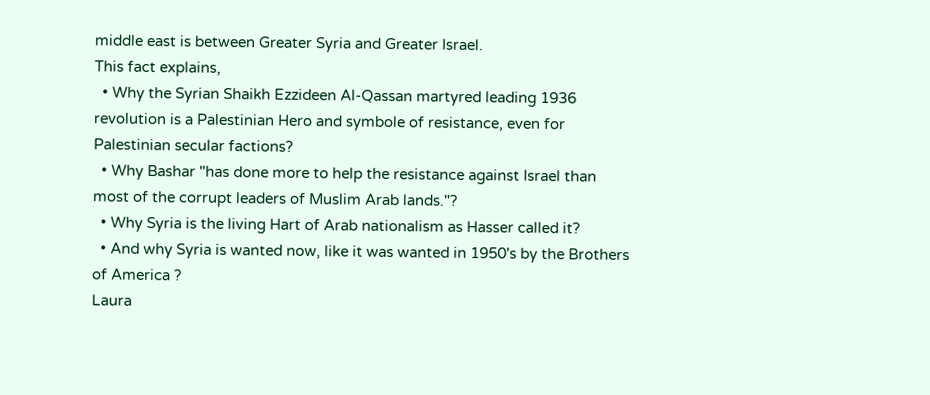middle east is between Greater Syria and Greater Israel.
This fact explains,
  • Why the Syrian Shaikh Ezzideen Al-Qassan martyred leading 1936 revolution is a Palestinian Hero and symbole of resistance, even for Palestinian secular factions?
  • Why Bashar "has done more to help the resistance against Israel than most of the corrupt leaders of Muslim Arab lands."?
  • Why Syria is the living Hart of Arab nationalism as Hasser called it?
  • And why Syria is wanted now, like it was wanted in 1950's by the Brothers of America ?
Laura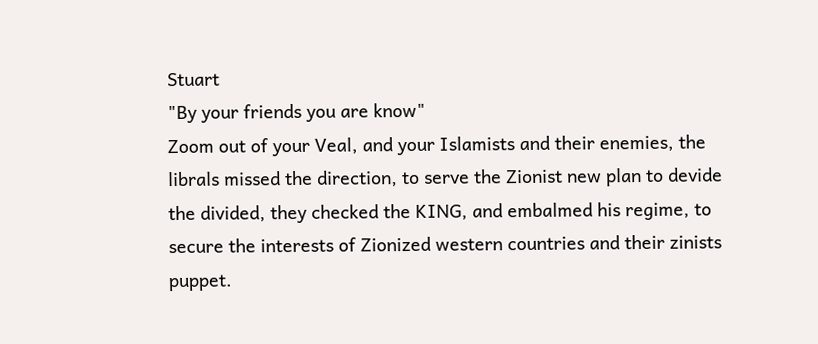Stuart
"By your friends you are know"
Zoom out of your Veal, and your Islamists and their enemies, the librals missed the direction, to serve the Zionist new plan to devide the divided, they checked the KING, and embalmed his regime, to secure the interests of Zionized western countries and their zinists puppet.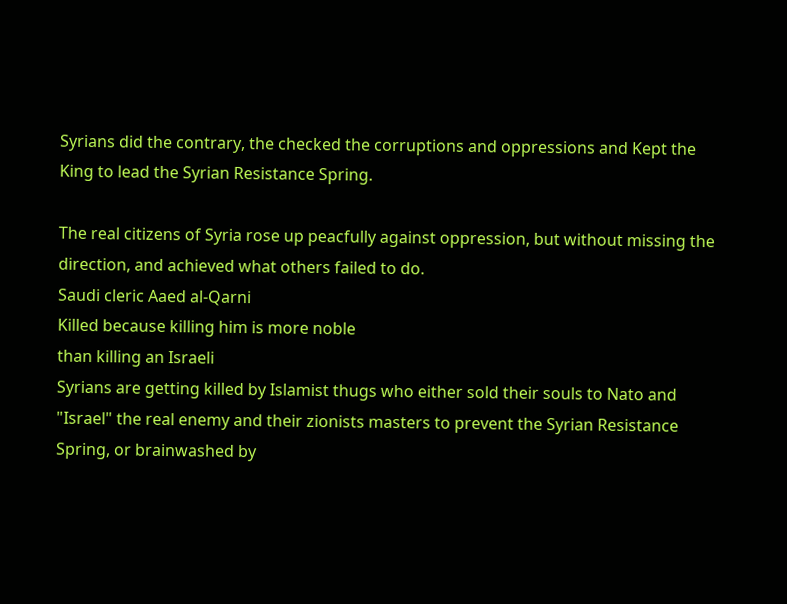Syrians did the contrary, the checked the corruptions and oppressions and Kept the King to lead the Syrian Resistance Spring.

The real citizens of Syria rose up peacfully against oppression, but without missing the direction, and achieved what others failed to do.
Saudi cleric Aaed al-Qarni
Killed because killing him is more noble
than killing an Israeli
Syrians are getting killed by Islamist thugs who either sold their souls to Nato and "Israel" the real enemy and their zionists masters to prevent the Syrian Resistance Spring, or brainwashed by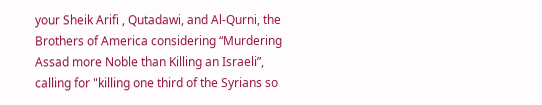your Sheik Arifi , Qutadawi, and Al-Qurni, the Brothers of America considering “Murdering Assad more Noble than Killing an Israeli”, calling for "killing one third of the Syrians so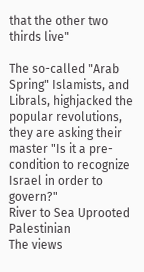that the other two thirds live"

The so-called "Arab Spring" Islamists, and Librals, highjacked the popular revolutions, they are asking their master "Is it a pre-condition to recognize Israel in order to govern?"
River to Sea Uprooted Palestinian
The views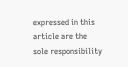expressed in this article are the sole responsibility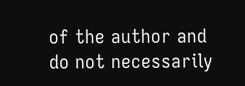of the author and do not necessarily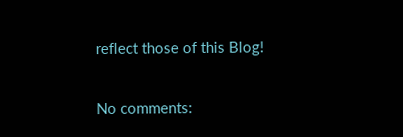reflect those of this Blog!

No comments: